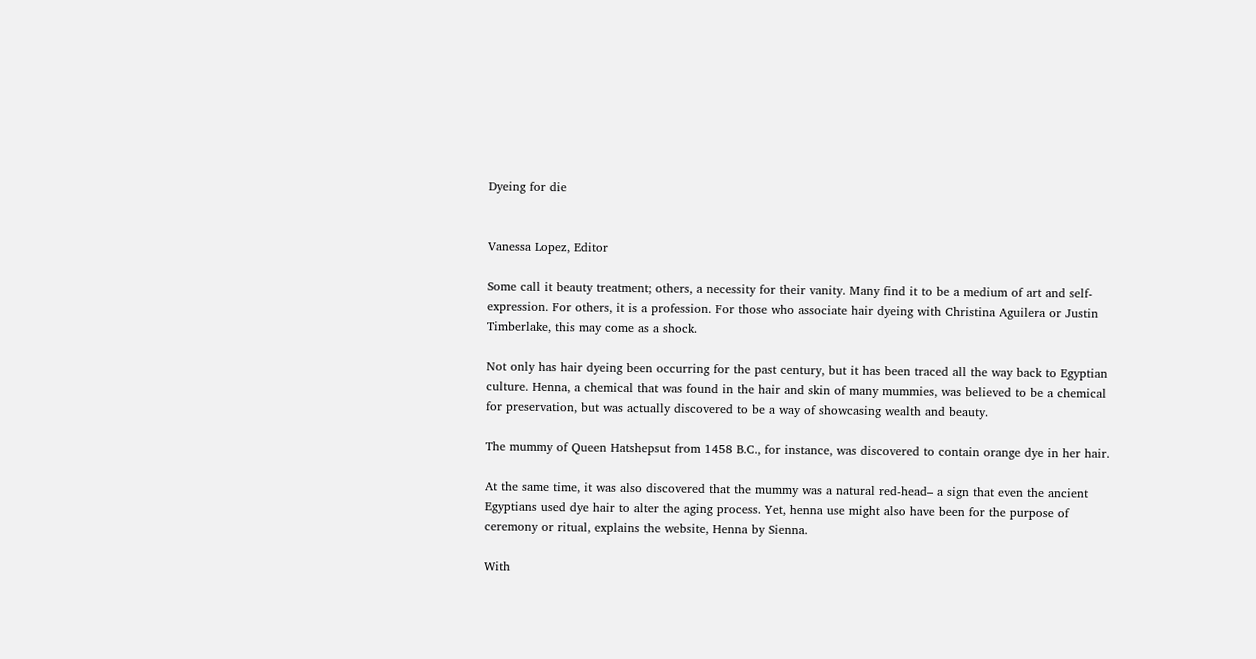Dyeing for die


Vanessa Lopez, Editor

Some call it beauty treatment; others, a necessity for their vanity. Many find it to be a medium of art and self-expression. For others, it is a profession. For those who associate hair dyeing with Christina Aguilera or Justin Timberlake, this may come as a shock.

Not only has hair dyeing been occurring for the past century, but it has been traced all the way back to Egyptian culture. Henna, a chemical that was found in the hair and skin of many mummies, was believed to be a chemical for preservation, but was actually discovered to be a way of showcasing wealth and beauty.

The mummy of Queen Hatshepsut from 1458 B.C., for instance, was discovered to contain orange dye in her hair.

At the same time, it was also discovered that the mummy was a natural red-head– a sign that even the ancient Egyptians used dye hair to alter the aging process. Yet, henna use might also have been for the purpose of ceremony or ritual, explains the website, Henna by Sienna.

With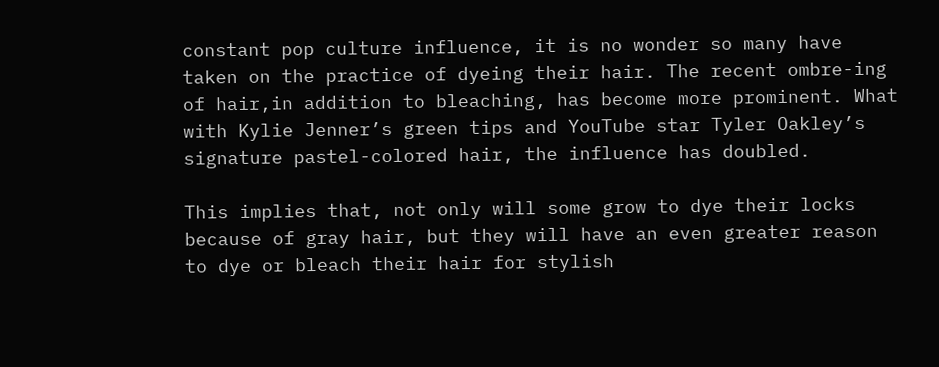constant pop culture influence, it is no wonder so many have taken on the practice of dyeing their hair. The recent ombre-ing of hair,in addition to bleaching, has become more prominent. What with Kylie Jenner’s green tips and YouTube star Tyler Oakley’s signature pastel-colored hair, the influence has doubled.

This implies that, not only will some grow to dye their locks because of gray hair, but they will have an even greater reason to dye or bleach their hair for stylish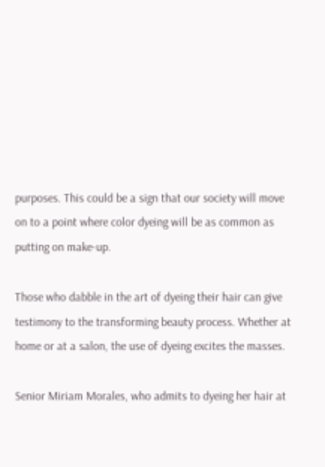purposes. This could be a sign that our society will move on to a point where color dyeing will be as common as putting on make-up.

Those who dabble in the art of dyeing their hair can give testimony to the transforming beauty process. Whether at home or at a salon, the use of dyeing excites the masses.

Senior Miriam Morales, who admits to dyeing her hair at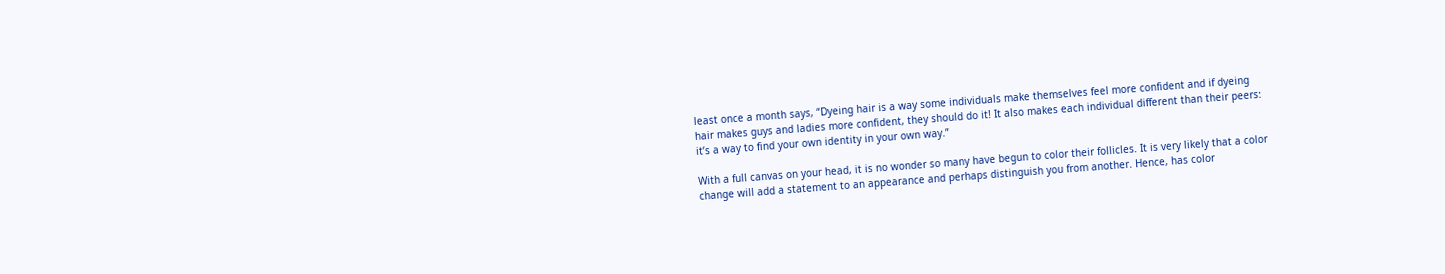least once a month says, “Dyeing hair is a way some individuals make themselves feel more confident and if dyeing hair makes guys and ladies more confident, they should do it! It also makes each individual different than their peers: it’s a way to find your own identity in your own way.”

With a full canvas on your head, it is no wonder so many have begun to color their follicles. It is very likely that a color change will add a statement to an appearance and perhaps distinguish you from another. Hence, has color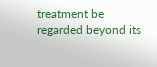treatment be regarded beyond its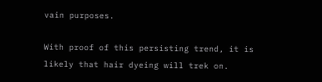vain purposes.

With proof of this persisting trend, it is likely that hair dyeing will trek on.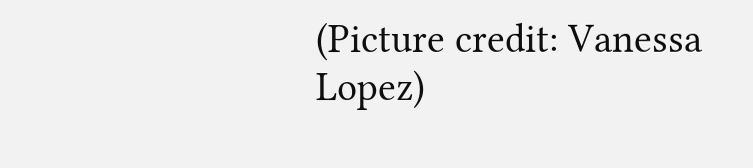(Picture credit: Vanessa Lopez)